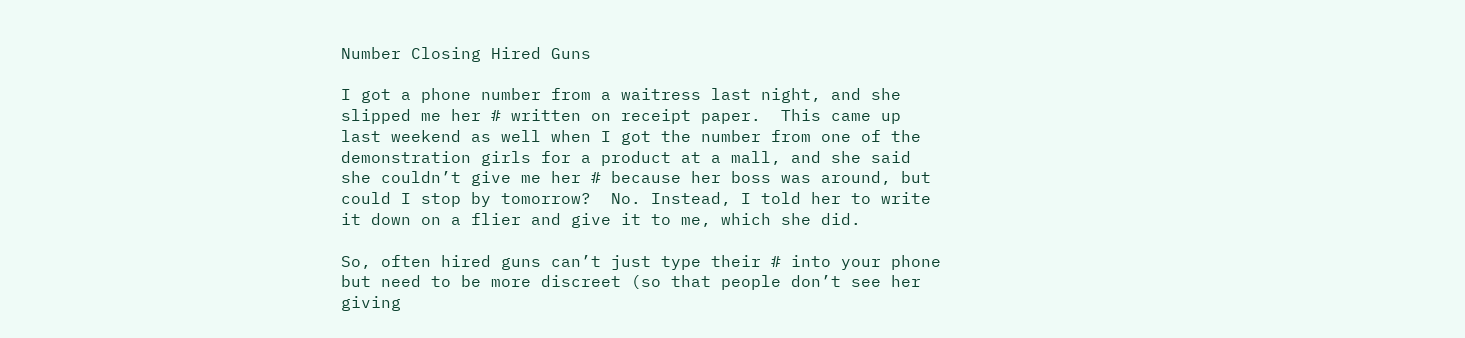Number Closing Hired Guns

I got a phone number from a waitress last night, and she slipped me her # written on receipt paper.  This came up last weekend as well when I got the number from one of the demonstration girls for a product at a mall, and she said she couldn’t give me her # because her boss was around, but could I stop by tomorrow?  No. Instead, I told her to write it down on a flier and give it to me, which she did.

So, often hired guns can’t just type their # into your phone but need to be more discreet (so that people don’t see her giving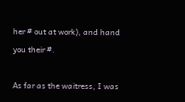her # out at work), and hand you their #.

As far as the waitress, I was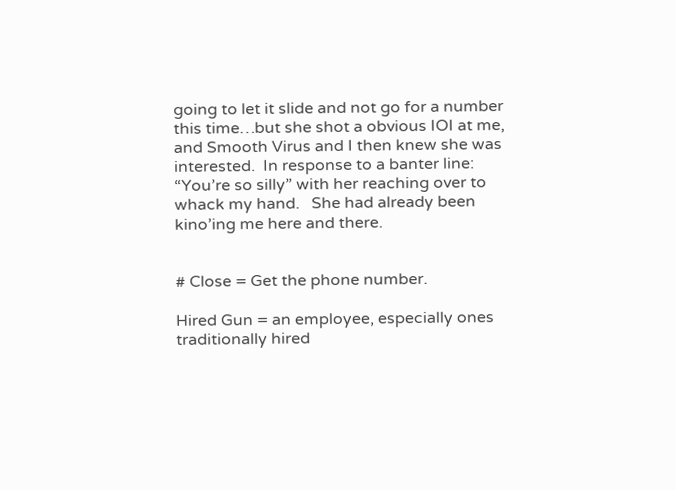going to let it slide and not go for a number this time…but she shot a obvious IOI at me, and Smooth Virus and I then knew she was interested.  In response to a banter line: “You’re so silly” with her reaching over to whack my hand.   She had already been kino’ing me here and there.


# Close = Get the phone number.

Hired Gun = an employee, especially ones traditionally hired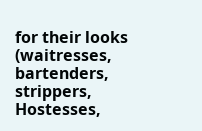for their looks (waitresses, bartenders, strippers, Hostesses,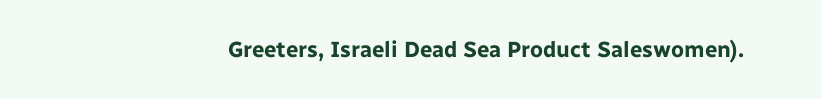Greeters, Israeli Dead Sea Product Saleswomen).